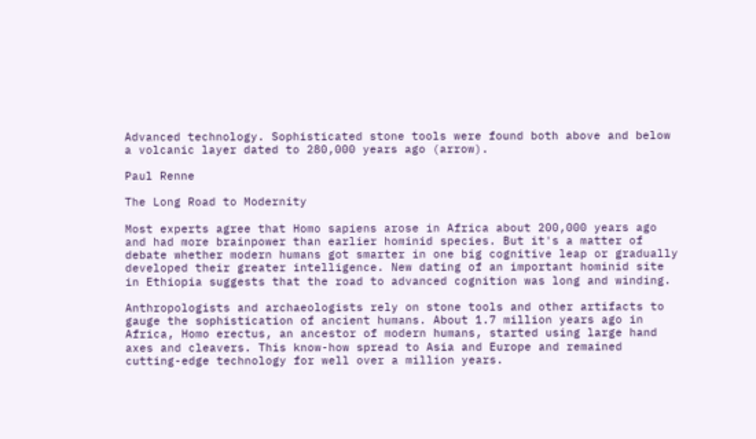Advanced technology. Sophisticated stone tools were found both above and below a volcanic layer dated to 280,000 years ago (arrow).

Paul Renne

The Long Road to Modernity

Most experts agree that Homo sapiens arose in Africa about 200,000 years ago and had more brainpower than earlier hominid species. But it's a matter of debate whether modern humans got smarter in one big cognitive leap or gradually developed their greater intelligence. New dating of an important hominid site in Ethiopia suggests that the road to advanced cognition was long and winding.

Anthropologists and archaeologists rely on stone tools and other artifacts to gauge the sophistication of ancient humans. About 1.7 million years ago in Africa, Homo erectus, an ancestor of modern humans, started using large hand axes and cleavers. This know-how spread to Asia and Europe and remained cutting-edge technology for well over a million years.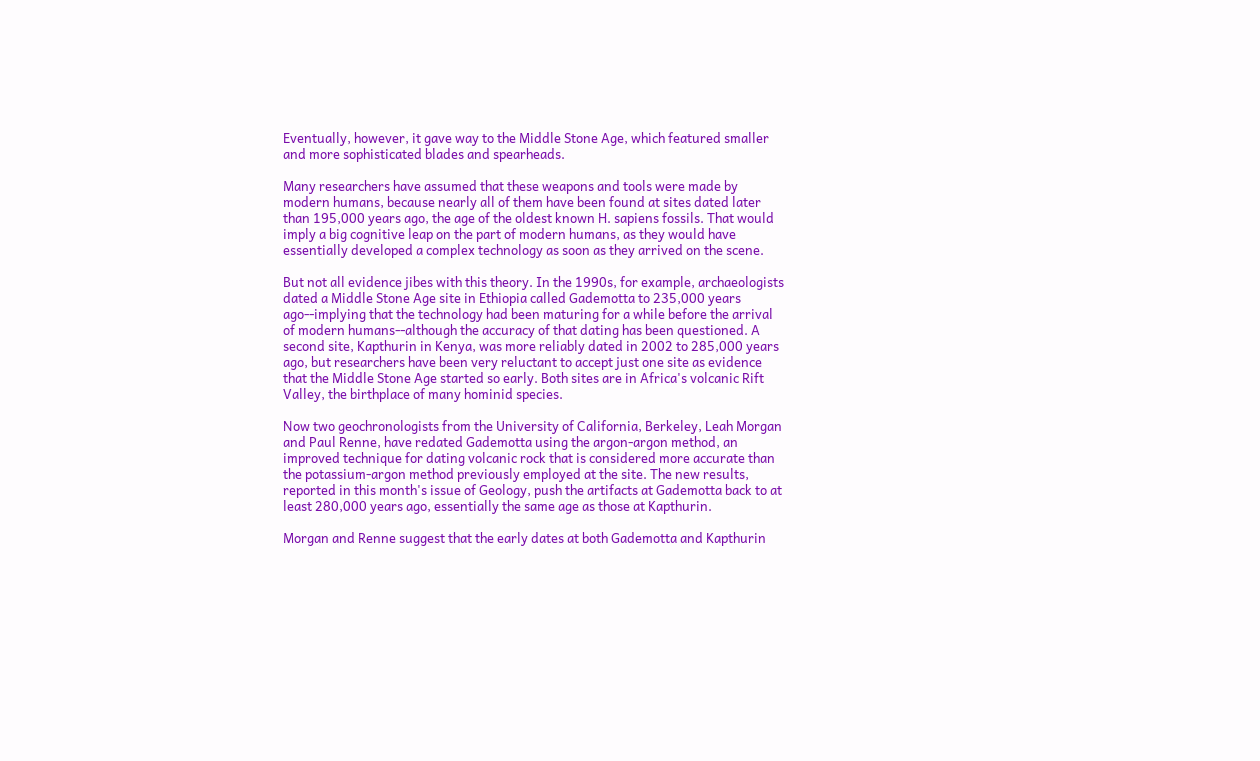Eventually, however, it gave way to the Middle Stone Age, which featured smaller and more sophisticated blades and spearheads.

Many researchers have assumed that these weapons and tools were made by modern humans, because nearly all of them have been found at sites dated later than 195,000 years ago, the age of the oldest known H. sapiens fossils. That would imply a big cognitive leap on the part of modern humans, as they would have essentially developed a complex technology as soon as they arrived on the scene.

But not all evidence jibes with this theory. In the 1990s, for example, archaeologists dated a Middle Stone Age site in Ethiopia called Gademotta to 235,000 years ago--implying that the technology had been maturing for a while before the arrival of modern humans--although the accuracy of that dating has been questioned. A second site, Kapthurin in Kenya, was more reliably dated in 2002 to 285,000 years ago, but researchers have been very reluctant to accept just one site as evidence that the Middle Stone Age started so early. Both sites are in Africa's volcanic Rift Valley, the birthplace of many hominid species.

Now two geochronologists from the University of California, Berkeley, Leah Morgan and Paul Renne, have redated Gademotta using the argon-argon method, an improved technique for dating volcanic rock that is considered more accurate than the potassium-argon method previously employed at the site. The new results, reported in this month's issue of Geology, push the artifacts at Gademotta back to at least 280,000 years ago, essentially the same age as those at Kapthurin.

Morgan and Renne suggest that the early dates at both Gademotta and Kapthurin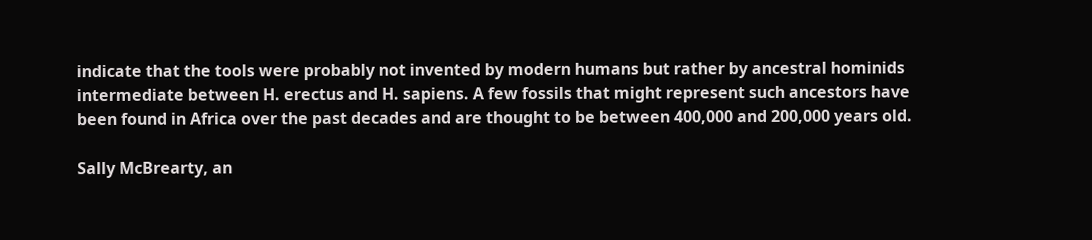indicate that the tools were probably not invented by modern humans but rather by ancestral hominids intermediate between H. erectus and H. sapiens. A few fossils that might represent such ancestors have been found in Africa over the past decades and are thought to be between 400,000 and 200,000 years old.

Sally McBrearty, an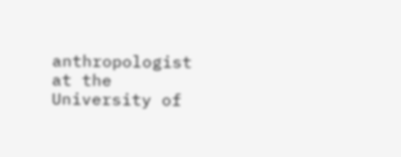anthropologist at the University of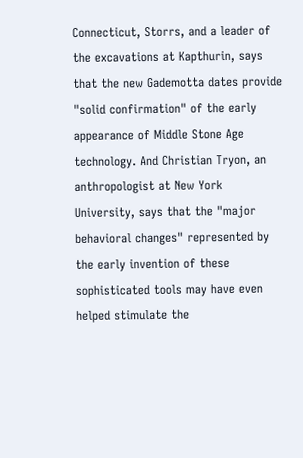Connecticut, Storrs, and a leader of the excavations at Kapthurin, says that the new Gademotta dates provide "solid confirmation" of the early appearance of Middle Stone Age technology. And Christian Tryon, an anthropologist at New York University, says that the "major behavioral changes" represented by the early invention of these sophisticated tools may have even helped stimulate the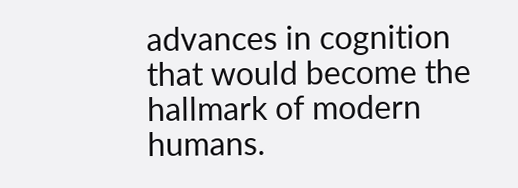advances in cognition that would become the hallmark of modern humans.